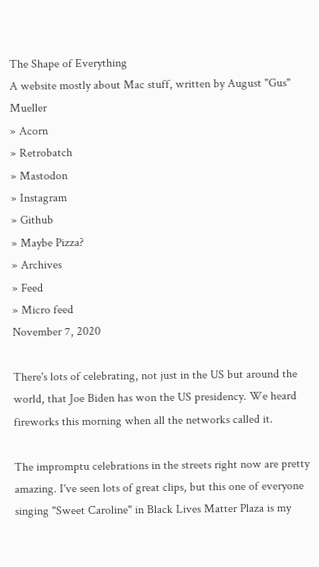The Shape of Everything
A website mostly about Mac stuff, written by August "Gus" Mueller
» Acorn
» Retrobatch
» Mastodon
» Instagram
» Github
» Maybe Pizza?
» Archives
» Feed
» Micro feed
November 7, 2020

There's lots of celebrating, not just in the US but around the world, that Joe Biden has won the US presidency. We heard fireworks this morning when all the networks called it.

The impromptu celebrations in the streets right now are pretty amazing. I've seen lots of great clips, but this one of everyone singing "Sweet Caroline" in Black Lives Matter Plaza is my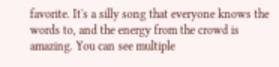favorite. It's a silly song that everyone knows the words to, and the energy from the crowd is amazing. You can see multiple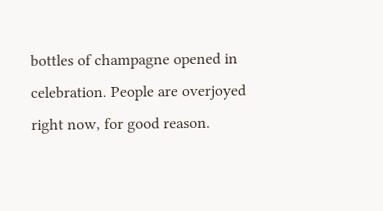bottles of champagne opened in celebration. People are overjoyed right now, for good reason.